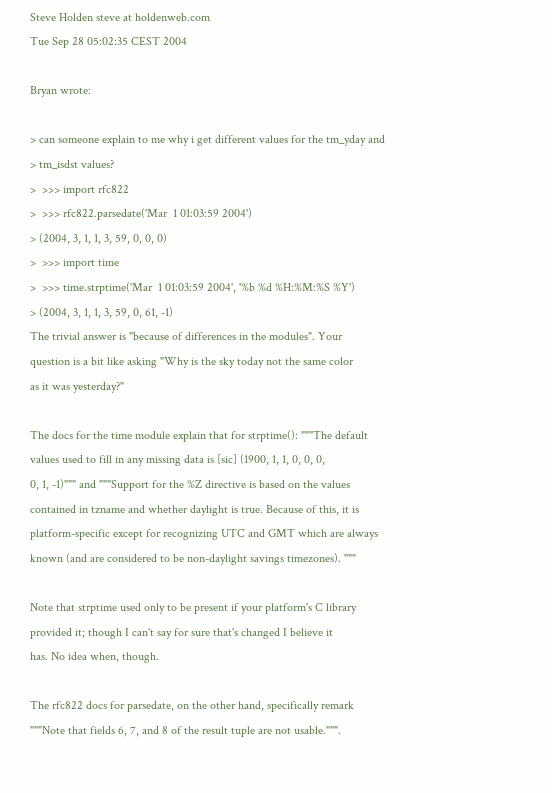Steve Holden steve at holdenweb.com
Tue Sep 28 05:02:35 CEST 2004

Bryan wrote:

> can someone explain to me why i get different values for the tm_yday and
> tm_isdst values?
>  >>> import rfc822
>  >>> rfc822.parsedate('Mar  1 01:03:59 2004')
> (2004, 3, 1, 1, 3, 59, 0, 0, 0)
>  >>> import time
>  >>> time.strptime('Mar  1 01:03:59 2004', '%b %d %H:%M:%S %Y')
> (2004, 3, 1, 1, 3, 59, 0, 61, -1)
The trivial answer is "because of differences in the modules". Your
question is a bit like asking "Why is the sky today not the same color
as it was yesterday?"

The docs for the time module explain that for strptime(): """The default
values used to fill in any missing data is [sic] (1900, 1, 1, 0, 0, 0,
0, 1, -1)""" and """Support for the %Z directive is based on the values
contained in tzname and whether daylight is true. Because of this, it is
platform-specific except for recognizing UTC and GMT which are always
known (and are considered to be non-daylight savings timezones). """

Note that strptime used only to be present if your platform's C library
provided it; though I can't say for sure that's changed I believe it
has. No idea when, though.

The rfc822 docs for parsedate, on the other hand, specifically remark
"""Note that fields 6, 7, and 8 of the result tuple are not usable.""".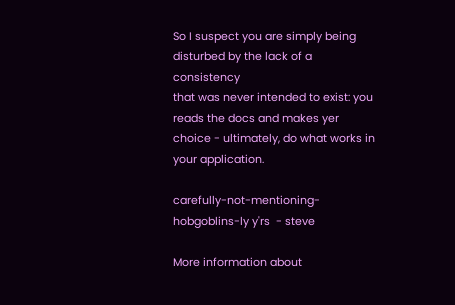So I suspect you are simply being disturbed by the lack of a consistency
that was never intended to exist: you reads the docs and makes yer
choice - ultimately, do what works in your application.

carefully-not-mentioning-hobgoblins-ly y'rs  - steve

More information about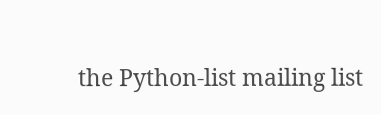the Python-list mailing list